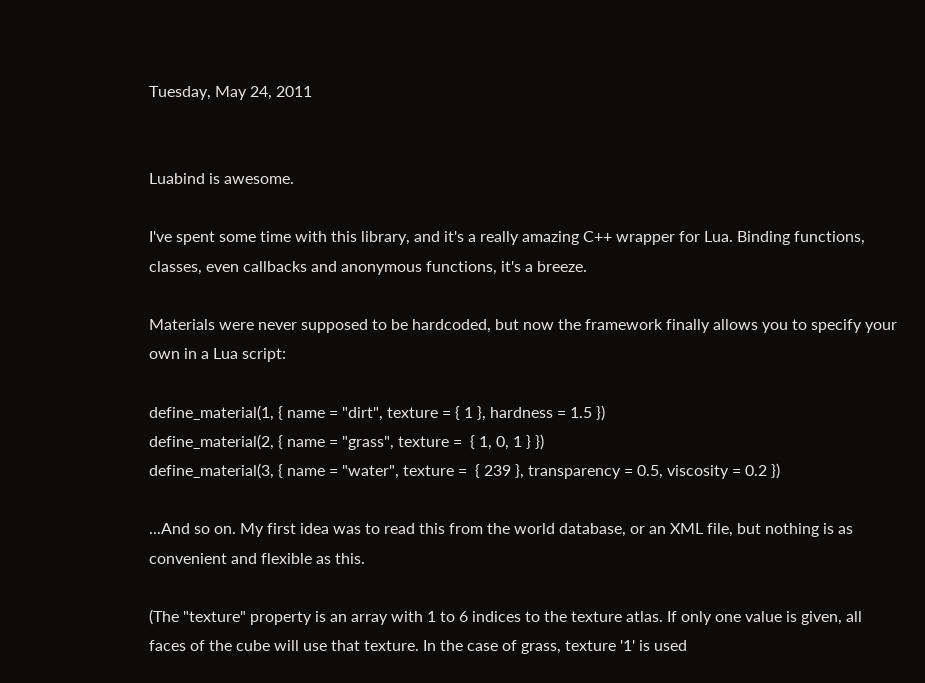Tuesday, May 24, 2011


Luabind is awesome.

I've spent some time with this library, and it's a really amazing C++ wrapper for Lua. Binding functions, classes, even callbacks and anonymous functions, it's a breeze.

Materials were never supposed to be hardcoded, but now the framework finally allows you to specify your own in a Lua script:

define_material(1, { name = "dirt", texture = { 1 }, hardness = 1.5 })
define_material(2, { name = "grass", texture =  { 1, 0, 1 } })
define_material(3, { name = "water", texture =  { 239 }, transparency = 0.5, viscosity = 0.2 })

...And so on. My first idea was to read this from the world database, or an XML file, but nothing is as convenient and flexible as this.

(The "texture" property is an array with 1 to 6 indices to the texture atlas. If only one value is given, all faces of the cube will use that texture. In the case of grass, texture '1' is used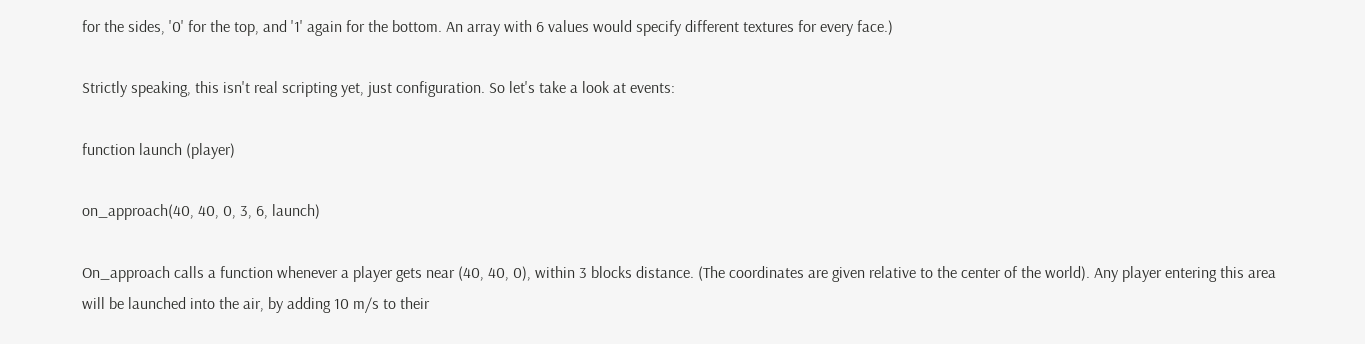for the sides, '0' for the top, and '1' again for the bottom. An array with 6 values would specify different textures for every face.)

Strictly speaking, this isn't real scripting yet, just configuration. So let's take a look at events:

function launch (player)

on_approach(40, 40, 0, 3, 6, launch)

On_approach calls a function whenever a player gets near (40, 40, 0), within 3 blocks distance. (The coordinates are given relative to the center of the world). Any player entering this area will be launched into the air, by adding 10 m/s to their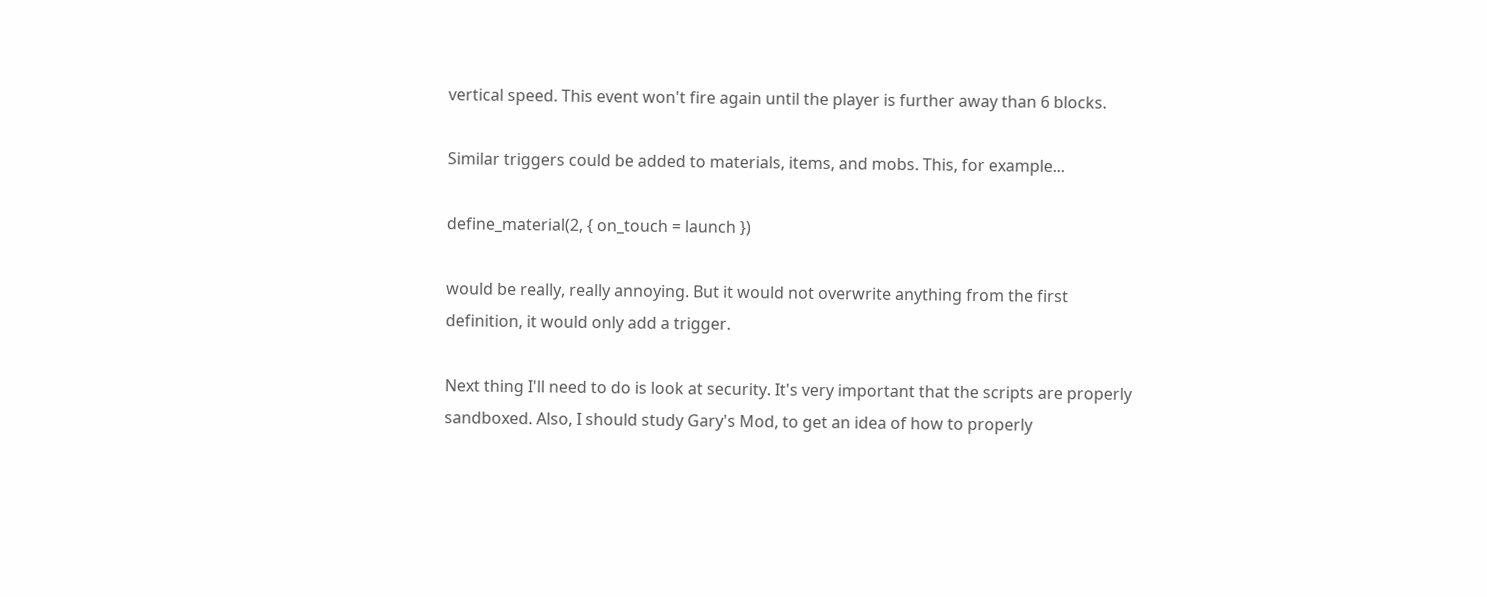vertical speed. This event won't fire again until the player is further away than 6 blocks.

Similar triggers could be added to materials, items, and mobs. This, for example...

define_material(2, { on_touch = launch })

would be really, really annoying. But it would not overwrite anything from the first definition, it would only add a trigger.

Next thing I'll need to do is look at security. It's very important that the scripts are properly sandboxed. Also, I should study Gary's Mod, to get an idea of how to properly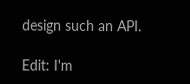design such an API.

Edit: I'm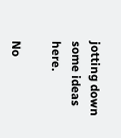jotting down some ideas here.

No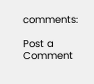comments:

Post a Comment